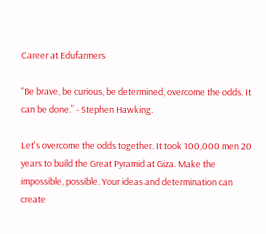Career at Edufarmers

"Be brave, be curious, be determined, overcome the odds. It can be done.” - Stephen Hawking.

Let's overcome the odds together. It took 100,000 men 20 years to build the Great Pyramid at Giza. Make the impossible, possible. Your ideas and determination can create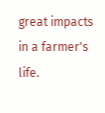great impacts in a farmer's life.